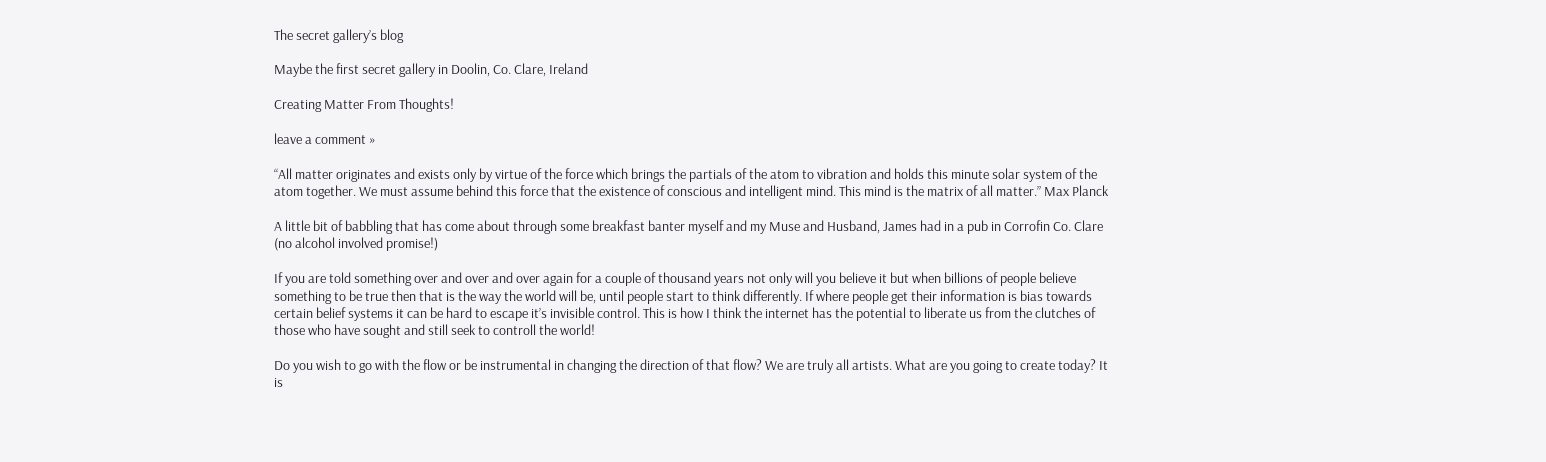The secret gallery’s blog

Maybe the first secret gallery in Doolin, Co. Clare, Ireland

Creating Matter From Thoughts!

leave a comment »

“All matter originates and exists only by virtue of the force which brings the partials of the atom to vibration and holds this minute solar system of the atom together. We must assume behind this force that the existence of conscious and intelligent mind. This mind is the matrix of all matter.” Max Planck

A little bit of babbling that has come about through some breakfast banter myself and my Muse and Husband, James had in a pub in Corrofin Co. Clare (no alcohol involved promise!)

If you are told something over and over and over again for a couple of thousand years not only will you believe it but when billions of people believe something to be true then that is the way the world will be, until people start to think differently. If where people get their information is bias towards certain belief systems it can be hard to escape it’s invisible control. This is how I think the internet has the potential to liberate us from the clutches of those who have sought and still seek to controll the world!

Do you wish to go with the flow or be instrumental in changing the direction of that flow? We are truly all artists. What are you going to create today? It is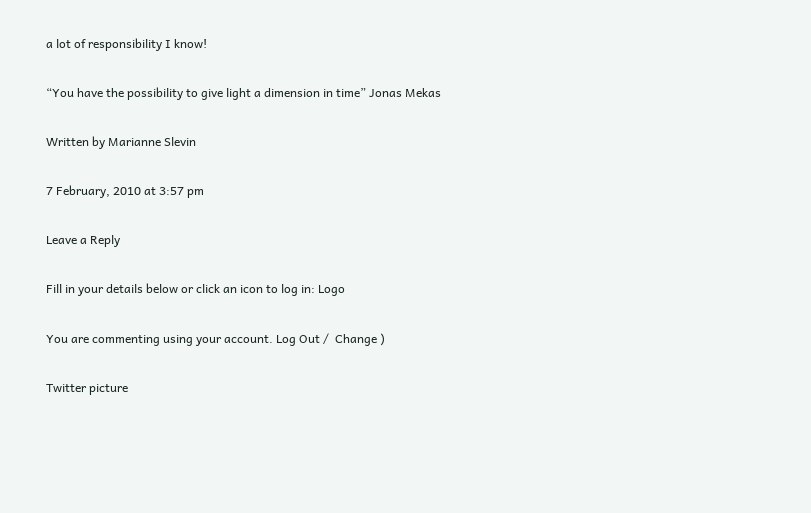a lot of responsibility I know!

“You have the possibility to give light a dimension in time” Jonas Mekas

Written by Marianne Slevin

7 February, 2010 at 3:57 pm

Leave a Reply

Fill in your details below or click an icon to log in: Logo

You are commenting using your account. Log Out /  Change )

Twitter picture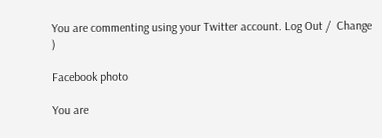You are commenting using your Twitter account. Log Out /  Change )

Facebook photo

You are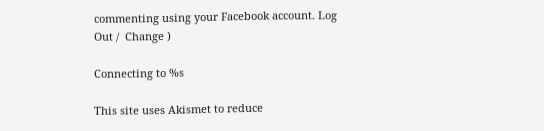commenting using your Facebook account. Log Out /  Change )

Connecting to %s

This site uses Akismet to reduce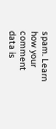spam. Learn how your comment data is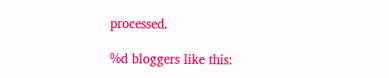processed.

%d bloggers like this: